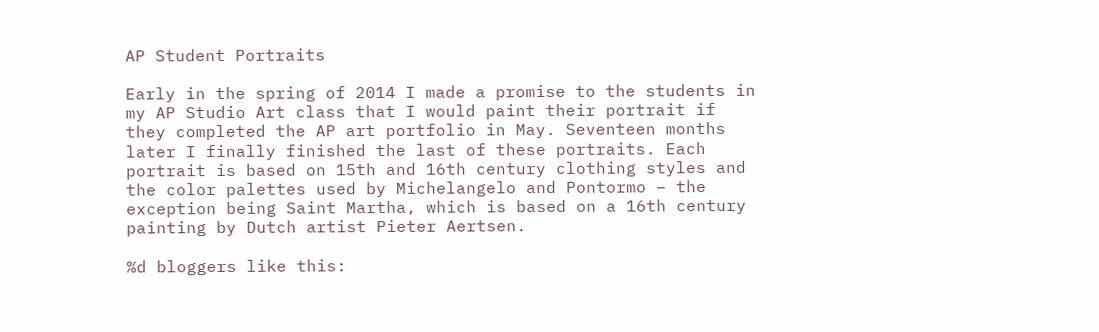AP Student Portraits

Early in the spring of 2014 I made a promise to the students in my AP Studio Art class that I would paint their portrait if they completed the AP art portfolio in May. Seventeen months later I finally finished the last of these portraits. Each portrait is based on 15th and 16th century clothing styles and the color palettes used by Michelangelo and Pontormo – the exception being Saint Martha, which is based on a 16th century painting by Dutch artist Pieter Aertsen.

%d bloggers like this: